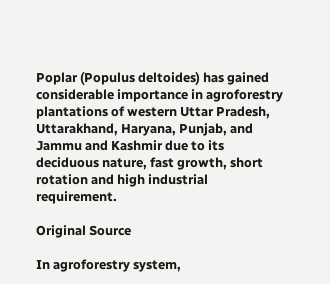Poplar (Populus deltoides) has gained considerable importance in agroforestry plantations of western Uttar Pradesh, Uttarakhand, Haryana, Punjab, and Jammu and Kashmir due to its deciduous nature, fast growth, short rotation and high industrial requirement.

Original Source

In agroforestry system,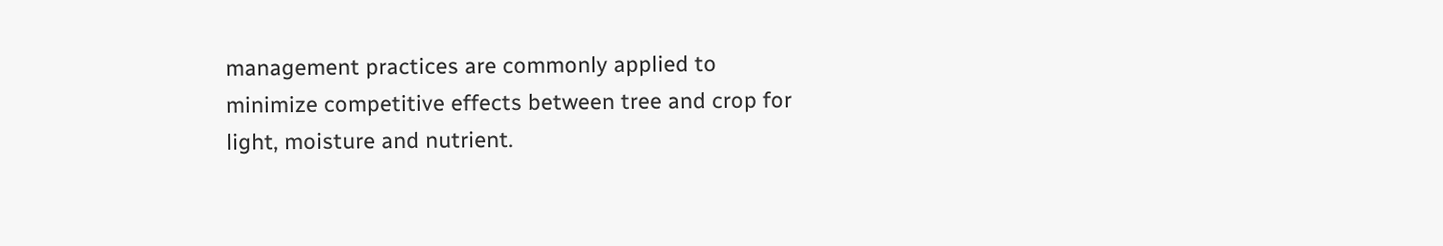management practices are commonly applied to minimize competitive effects between tree and crop for light, moisture and nutrient.